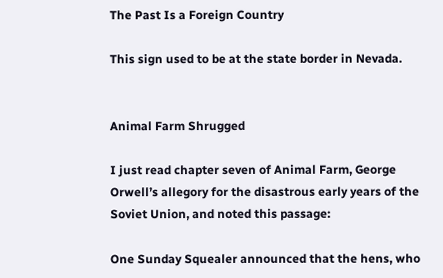The Past Is a Foreign Country

This sign used to be at the state border in Nevada.


Animal Farm Shrugged

I just read chapter seven of Animal Farm, George Orwell’s allegory for the disastrous early years of the Soviet Union, and noted this passage:

One Sunday Squealer announced that the hens, who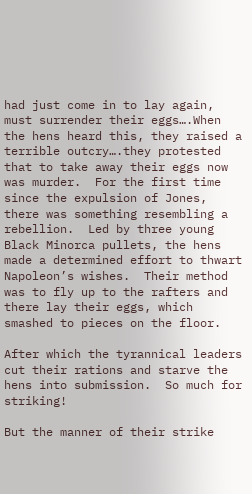had just come in to lay again, must surrender their eggs….When the hens heard this, they raised a terrible outcry….they protested that to take away their eggs now was murder.  For the first time since the expulsion of Jones, there was something resembling a rebellion.  Led by three young Black Minorca pullets, the hens made a determined effort to thwart Napoleon’s wishes.  Their method was to fly up to the rafters and there lay their eggs, which smashed to pieces on the floor.

After which the tyrannical leaders cut their rations and starve the hens into submission.  So much for striking!

But the manner of their strike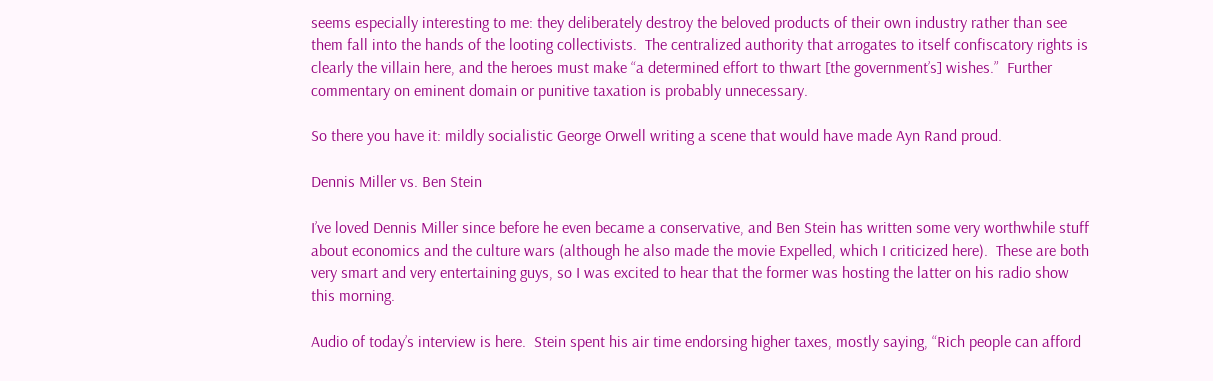seems especially interesting to me: they deliberately destroy the beloved products of their own industry rather than see them fall into the hands of the looting collectivists.  The centralized authority that arrogates to itself confiscatory rights is clearly the villain here, and the heroes must make “a determined effort to thwart [the government’s] wishes.”  Further commentary on eminent domain or punitive taxation is probably unnecessary.

So there you have it: mildly socialistic George Orwell writing a scene that would have made Ayn Rand proud.

Dennis Miller vs. Ben Stein

I’ve loved Dennis Miller since before he even became a conservative, and Ben Stein has written some very worthwhile stuff about economics and the culture wars (although he also made the movie Expelled, which I criticized here).  These are both very smart and very entertaining guys, so I was excited to hear that the former was hosting the latter on his radio show this morning.

Audio of today’s interview is here.  Stein spent his air time endorsing higher taxes, mostly saying, “Rich people can afford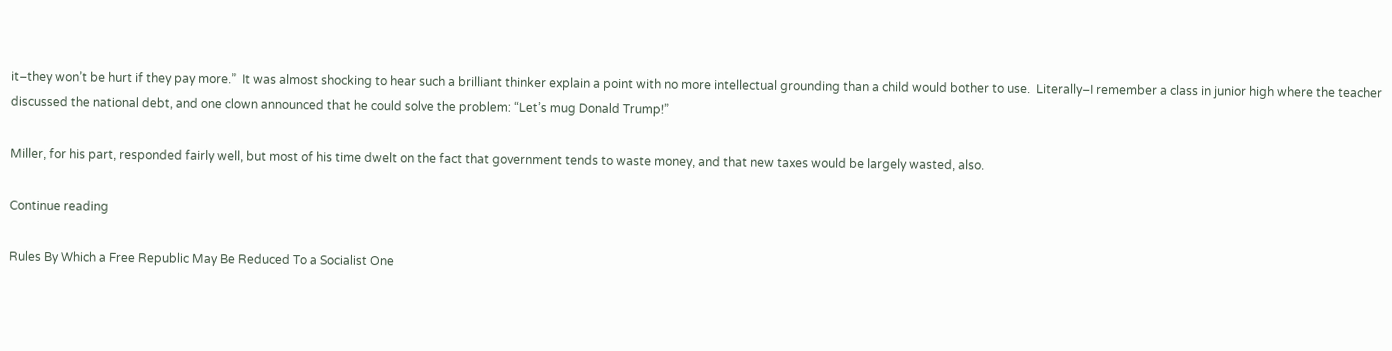it–they won’t be hurt if they pay more.”  It was almost shocking to hear such a brilliant thinker explain a point with no more intellectual grounding than a child would bother to use.  Literally–I remember a class in junior high where the teacher discussed the national debt, and one clown announced that he could solve the problem: “Let’s mug Donald Trump!”

Miller, for his part, responded fairly well, but most of his time dwelt on the fact that government tends to waste money, and that new taxes would be largely wasted, also.

Continue reading

Rules By Which a Free Republic May Be Reduced To a Socialist One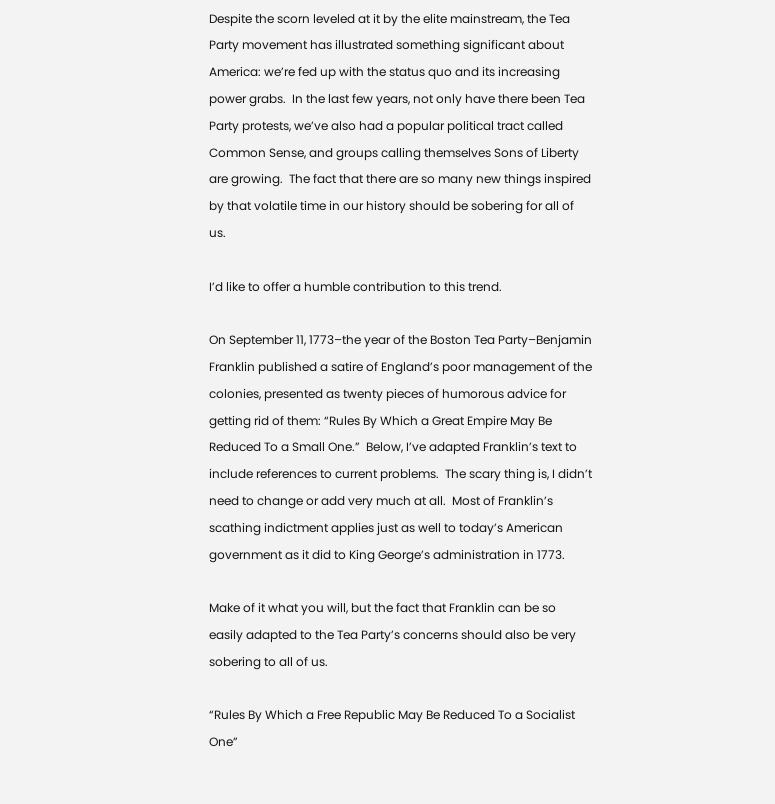Despite the scorn leveled at it by the elite mainstream, the Tea Party movement has illustrated something significant about America: we’re fed up with the status quo and its increasing power grabs.  In the last few years, not only have there been Tea Party protests, we’ve also had a popular political tract called Common Sense, and groups calling themselves Sons of Liberty are growing.  The fact that there are so many new things inspired by that volatile time in our history should be sobering for all of us.

I’d like to offer a humble contribution to this trend.

On September 11, 1773–the year of the Boston Tea Party–Benjamin Franklin published a satire of England’s poor management of the colonies, presented as twenty pieces of humorous advice for getting rid of them: “Rules By Which a Great Empire May Be Reduced To a Small One.”  Below, I’ve adapted Franklin’s text to include references to current problems.  The scary thing is, I didn’t need to change or add very much at all.  Most of Franklin’s scathing indictment applies just as well to today’s American government as it did to King George’s administration in 1773.

Make of it what you will, but the fact that Franklin can be so easily adapted to the Tea Party’s concerns should also be very sobering to all of us.

“Rules By Which a Free Republic May Be Reduced To a Socialist One”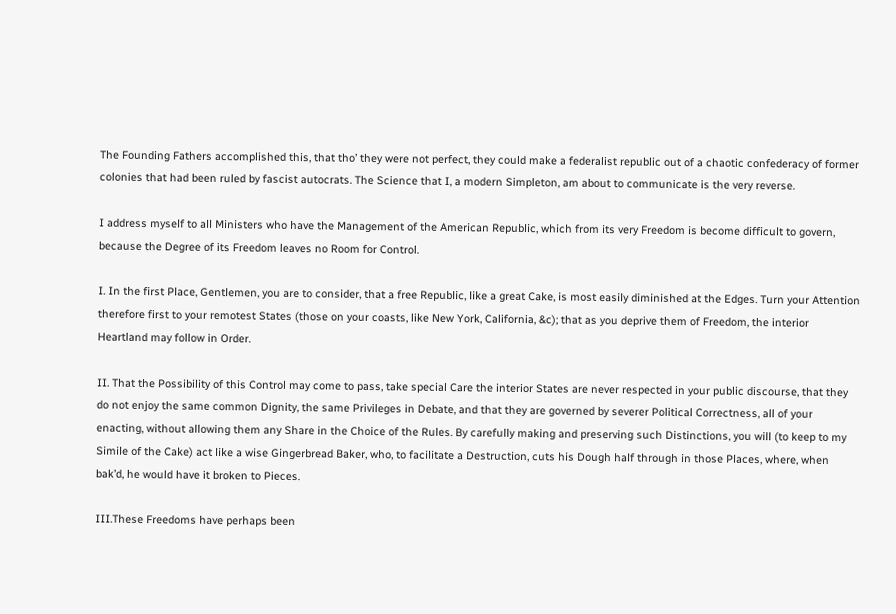The Founding Fathers accomplished this, that tho’ they were not perfect, they could make a federalist republic out of a chaotic confederacy of former colonies that had been ruled by fascist autocrats. The Science that I, a modern Simpleton, am about to communicate is the very reverse.

I address myself to all Ministers who have the Management of the American Republic, which from its very Freedom is become difficult to govern, because the Degree of its Freedom leaves no Room for Control.

I. In the first Place, Gentlemen, you are to consider, that a free Republic, like a great Cake, is most easily diminished at the Edges. Turn your Attention therefore first to your remotest States (those on your coasts, like New York, California, &c); that as you deprive them of Freedom, the interior Heartland may follow in Order.

II. That the Possibility of this Control may come to pass, take special Care the interior States are never respected in your public discourse, that they do not enjoy the same common Dignity, the same Privileges in Debate, and that they are governed by severer Political Correctness, all of your enacting, without allowing them any Share in the Choice of the Rules. By carefully making and preserving such Distinctions, you will (to keep to my Simile of the Cake) act like a wise Gingerbread Baker, who, to facilitate a Destruction, cuts his Dough half through in those Places, where, when bak’d, he would have it broken to Pieces.

III.These Freedoms have perhaps been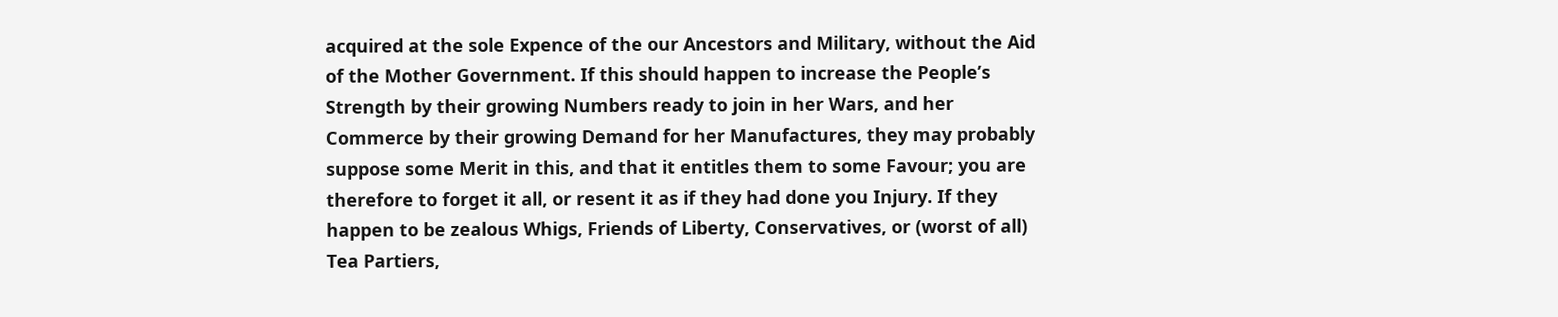acquired at the sole Expence of the our Ancestors and Military, without the Aid of the Mother Government. If this should happen to increase the People’s Strength by their growing Numbers ready to join in her Wars, and her Commerce by their growing Demand for her Manufactures, they may probably suppose some Merit in this, and that it entitles them to some Favour; you are therefore to forget it all, or resent it as if they had done you Injury. If they happen to be zealous Whigs, Friends of Liberty, Conservatives, or (worst of all) Tea Partiers,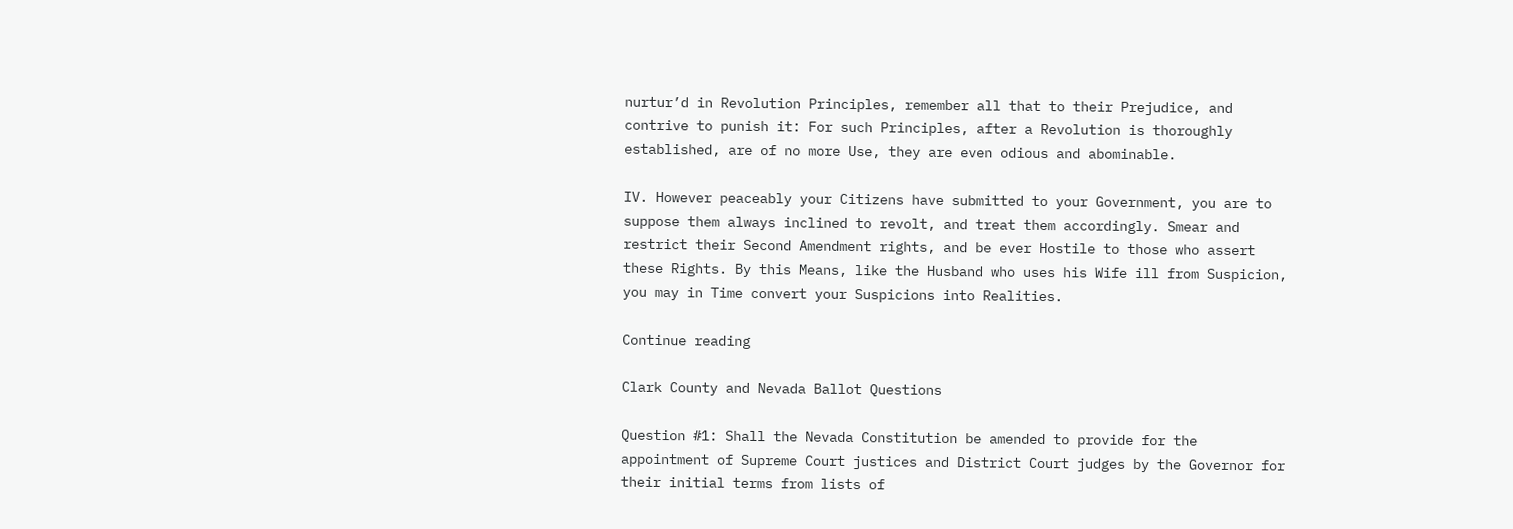nurtur’d in Revolution Principles, remember all that to their Prejudice, and contrive to punish it: For such Principles, after a Revolution is thoroughly established, are of no more Use, they are even odious and abominable.

IV. However peaceably your Citizens have submitted to your Government, you are to suppose them always inclined to revolt, and treat them accordingly. Smear and restrict their Second Amendment rights, and be ever Hostile to those who assert these Rights. By this Means, like the Husband who uses his Wife ill from Suspicion, you may in Time convert your Suspicions into Realities.

Continue reading

Clark County and Nevada Ballot Questions

Question #1: Shall the Nevada Constitution be amended to provide for the appointment of Supreme Court justices and District Court judges by the Governor for their initial terms from lists of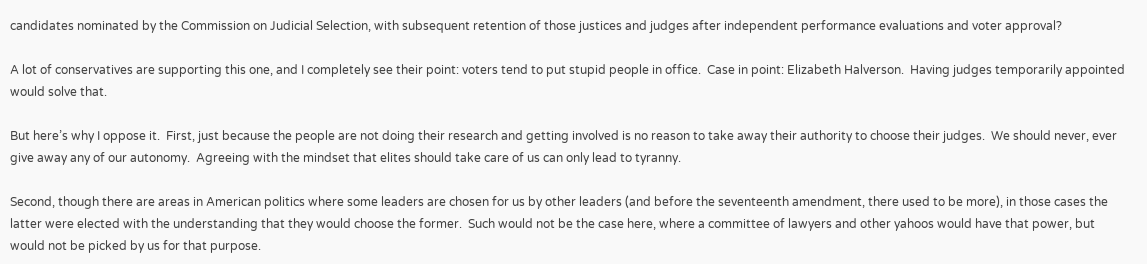candidates nominated by the Commission on Judicial Selection, with subsequent retention of those justices and judges after independent performance evaluations and voter approval?

A lot of conservatives are supporting this one, and I completely see their point: voters tend to put stupid people in office.  Case in point: Elizabeth Halverson.  Having judges temporarily appointed would solve that.

But here’s why I oppose it.  First, just because the people are not doing their research and getting involved is no reason to take away their authority to choose their judges.  We should never, ever give away any of our autonomy.  Agreeing with the mindset that elites should take care of us can only lead to tyranny.

Second, though there are areas in American politics where some leaders are chosen for us by other leaders (and before the seventeenth amendment, there used to be more), in those cases the latter were elected with the understanding that they would choose the former.  Such would not be the case here, where a committee of lawyers and other yahoos would have that power, but would not be picked by us for that purpose.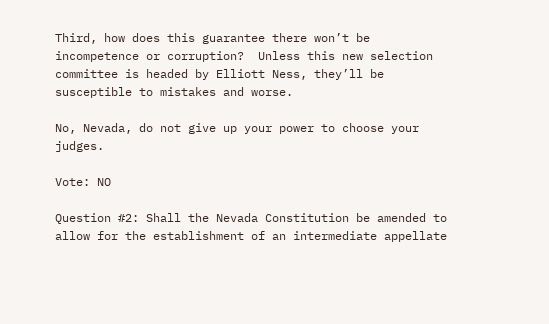Third, how does this guarantee there won’t be incompetence or corruption?  Unless this new selection committee is headed by Elliott Ness, they’ll be susceptible to mistakes and worse.

No, Nevada, do not give up your power to choose your judges.

Vote: NO

Question #2: Shall the Nevada Constitution be amended to allow for the establishment of an intermediate appellate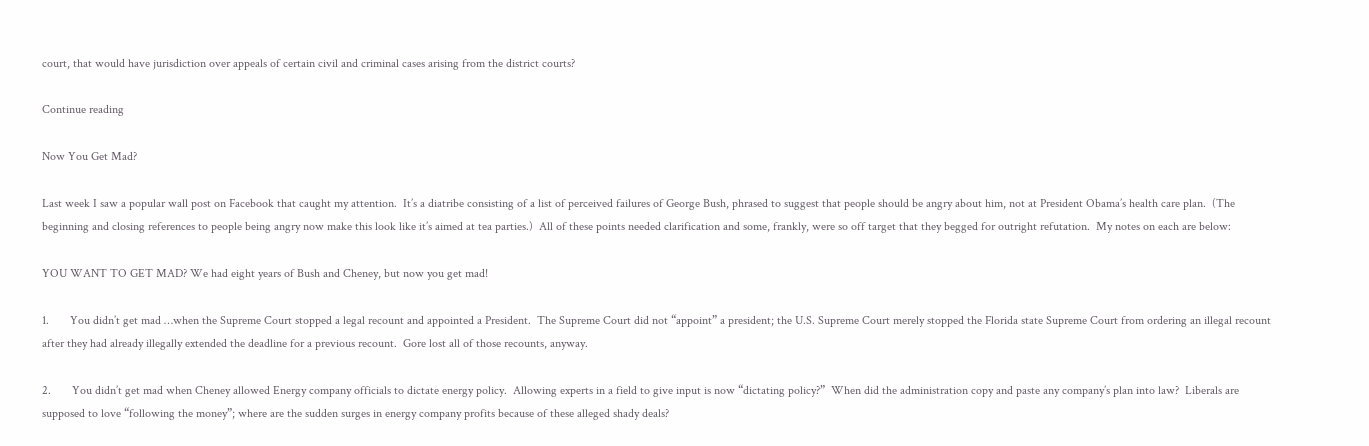court, that would have jurisdiction over appeals of certain civil and criminal cases arising from the district courts?

Continue reading

Now You Get Mad?

Last week I saw a popular wall post on Facebook that caught my attention.  It’s a diatribe consisting of a list of perceived failures of George Bush, phrased to suggest that people should be angry about him, not at President Obama’s health care plan.  (The beginning and closing references to people being angry now make this look like it’s aimed at tea parties.)  All of these points needed clarification and some, frankly, were so off target that they begged for outright refutation.  My notes on each are below:

YOU WANT TO GET MAD? We had eight years of Bush and Cheney, but now you get mad!

1.       You didn’t get mad …when the Supreme Court stopped a legal recount and appointed a President.  The Supreme Court did not “appoint” a president; the U.S. Supreme Court merely stopped the Florida state Supreme Court from ordering an illegal recount after they had already illegally extended the deadline for a previous recount.  Gore lost all of those recounts, anyway.

2.       You didn’t get mad when Cheney allowed Energy company officials to dictate energy policy.  Allowing experts in a field to give input is now “dictating policy?”  When did the administration copy and paste any company’s plan into law?  Liberals are supposed to love “following the money”; where are the sudden surges in energy company profits because of these alleged shady deals?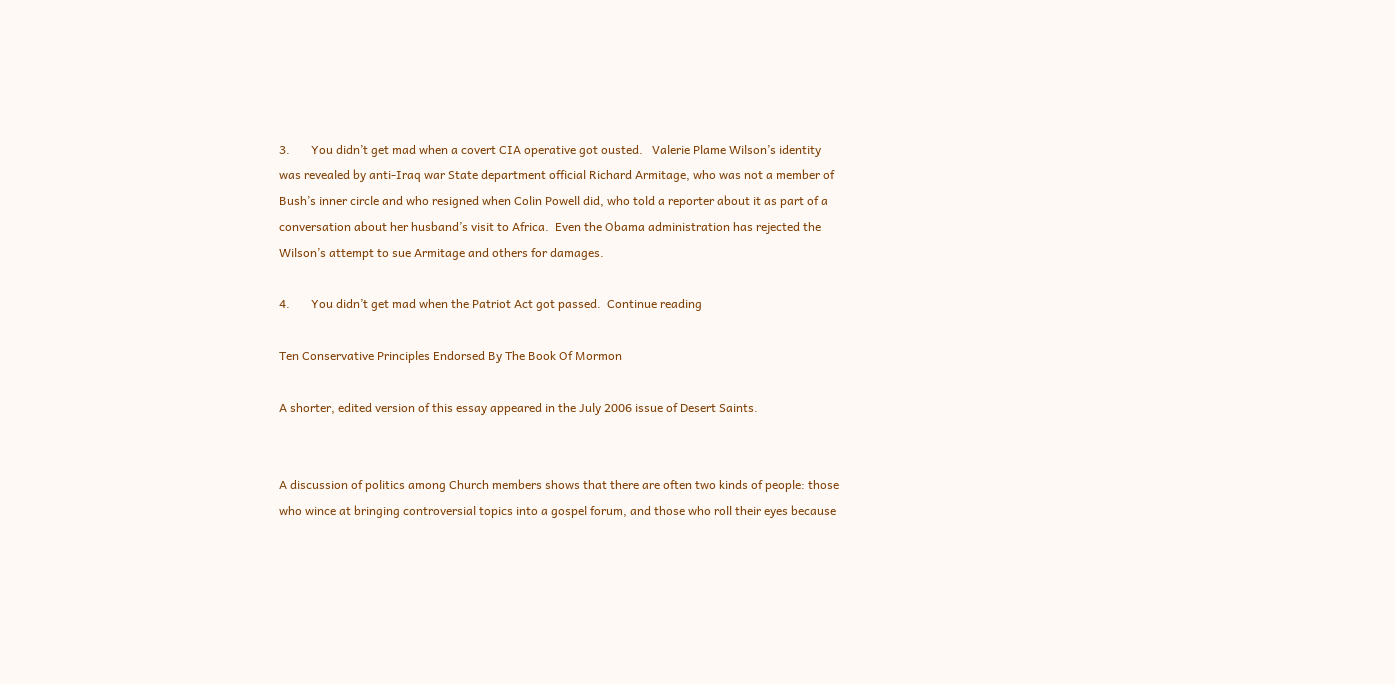3.       You didn’t get mad when a covert CIA operative got ousted.   Valerie Plame Wilson’s identity was revealed by anti-Iraq war State department official Richard Armitage, who was not a member of Bush’s inner circle and who resigned when Colin Powell did, who told a reporter about it as part of a conversation about her husband’s visit to Africa.  Even the Obama administration has rejected the Wilson’s attempt to sue Armitage and others for damages.

4.       You didn’t get mad when the Patriot Act got passed.  Continue reading

Ten Conservative Principles Endorsed By The Book Of Mormon

A shorter, edited version of this essay appeared in the July 2006 issue of Desert Saints.


A discussion of politics among Church members shows that there are often two kinds of people: those who wince at bringing controversial topics into a gospel forum, and those who roll their eyes because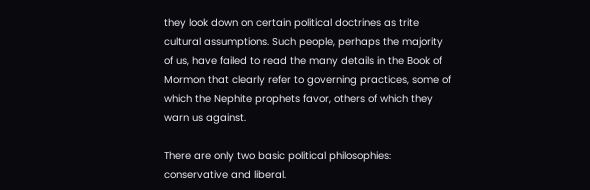they look down on certain political doctrines as trite cultural assumptions. Such people, perhaps the majority of us, have failed to read the many details in the Book of Mormon that clearly refer to governing practices, some of which the Nephite prophets favor, others of which they warn us against.

There are only two basic political philosophies: conservative and liberal.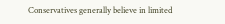Conservatives generally believe in limited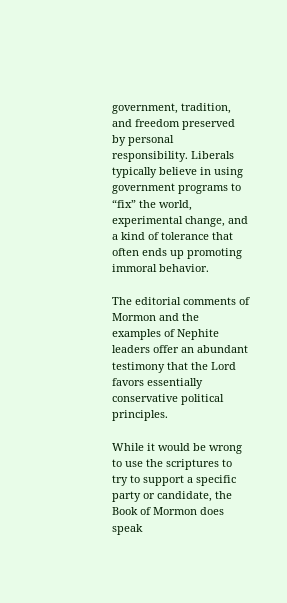government, tradition, and freedom preserved by personal responsibility. Liberals typically believe in using government programs to “fix” the world, experimental change, and a kind of tolerance that often ends up promoting immoral behavior.

The editorial comments of Mormon and the examples of Nephite leaders offer an abundant testimony that the Lord favors essentially conservative political principles.

While it would be wrong to use the scriptures to try to support a specific party or candidate, the Book of Mormon does speak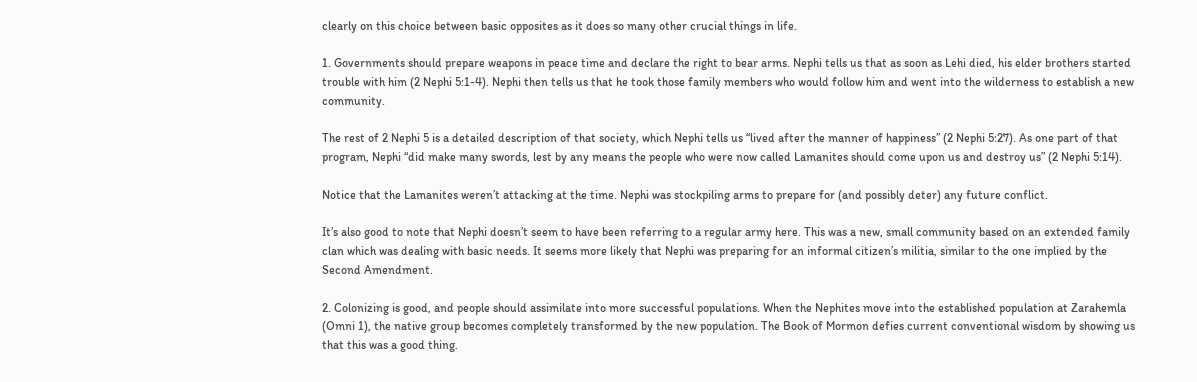clearly on this choice between basic opposites as it does so many other crucial things in life.

1. Governments should prepare weapons in peace time and declare the right to bear arms. Nephi tells us that as soon as Lehi died, his elder brothers started trouble with him (2 Nephi 5:1-4). Nephi then tells us that he took those family members who would follow him and went into the wilderness to establish a new community.

The rest of 2 Nephi 5 is a detailed description of that society, which Nephi tells us “lived after the manner of happiness” (2 Nephi 5:27). As one part of that program, Nephi “did make many swords, lest by any means the people who were now called Lamanites should come upon us and destroy us” (2 Nephi 5:14).

Notice that the Lamanites weren’t attacking at the time. Nephi was stockpiling arms to prepare for (and possibly deter) any future conflict.

It’s also good to note that Nephi doesn’t seem to have been referring to a regular army here. This was a new, small community based on an extended family clan which was dealing with basic needs. It seems more likely that Nephi was preparing for an informal citizen’s militia, similar to the one implied by the Second Amendment.

2. Colonizing is good, and people should assimilate into more successful populations. When the Nephites move into the established population at Zarahemla (Omni 1), the native group becomes completely transformed by the new population. The Book of Mormon defies current conventional wisdom by showing us that this was a good thing.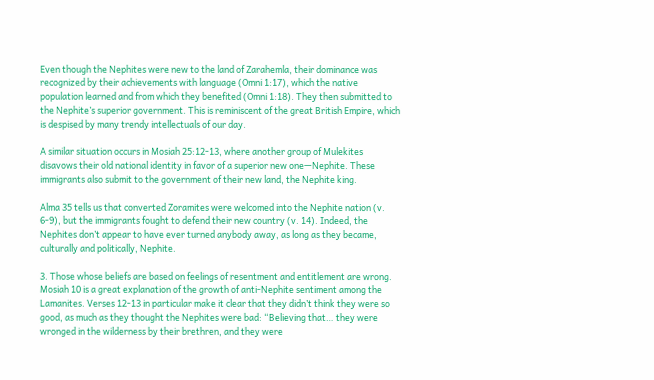Even though the Nephites were new to the land of Zarahemla, their dominance was recognized by their achievements with language (Omni 1:17), which the native population learned and from which they benefited (Omni 1:18). They then submitted to the Nephite’s superior government. This is reminiscent of the great British Empire, which is despised by many trendy intellectuals of our day.

A similar situation occurs in Mosiah 25:12-13, where another group of Mulekites disavows their old national identity in favor of a superior new one—Nephite. These immigrants also submit to the government of their new land, the Nephite king.

Alma 35 tells us that converted Zoramites were welcomed into the Nephite nation (v. 6-9), but the immigrants fought to defend their new country (v. 14). Indeed, the Nephites don’t appear to have ever turned anybody away, as long as they became, culturally and politically, Nephite.

3. Those whose beliefs are based on feelings of resentment and entitlement are wrong. Mosiah 10 is a great explanation of the growth of anti-Nephite sentiment among the Lamanites. Verses 12-13 in particular make it clear that they didn’t think they were so good, as much as they thought the Nephites were bad: “Believing that… they were wronged in the wilderness by their brethren, and they were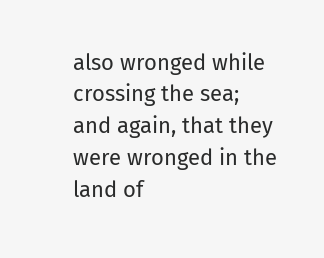also wronged while crossing the sea; and again, that they were wronged in the land of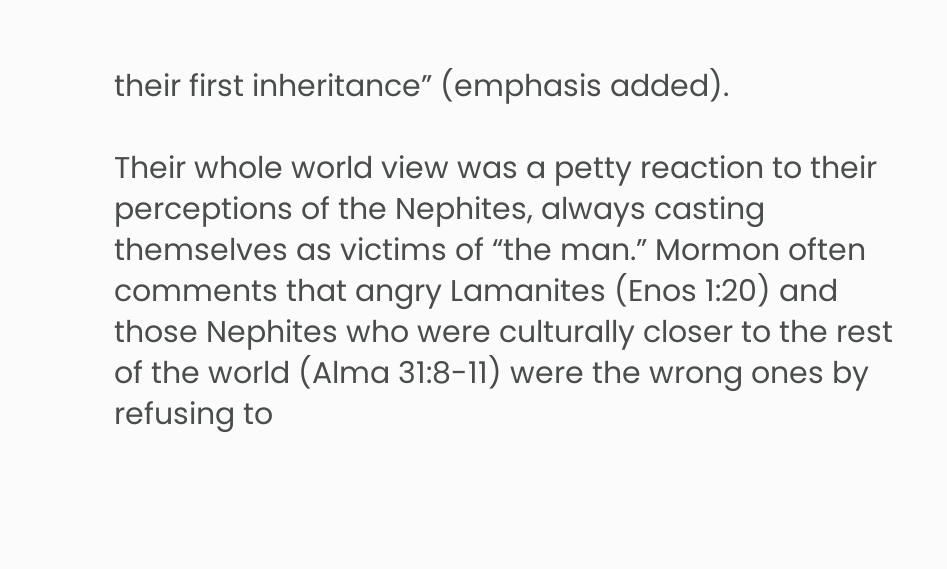their first inheritance” (emphasis added).

Their whole world view was a petty reaction to their perceptions of the Nephites, always casting themselves as victims of “the man.” Mormon often comments that angry Lamanites (Enos 1:20) and those Nephites who were culturally closer to the rest of the world (Alma 31:8-11) were the wrong ones by refusing to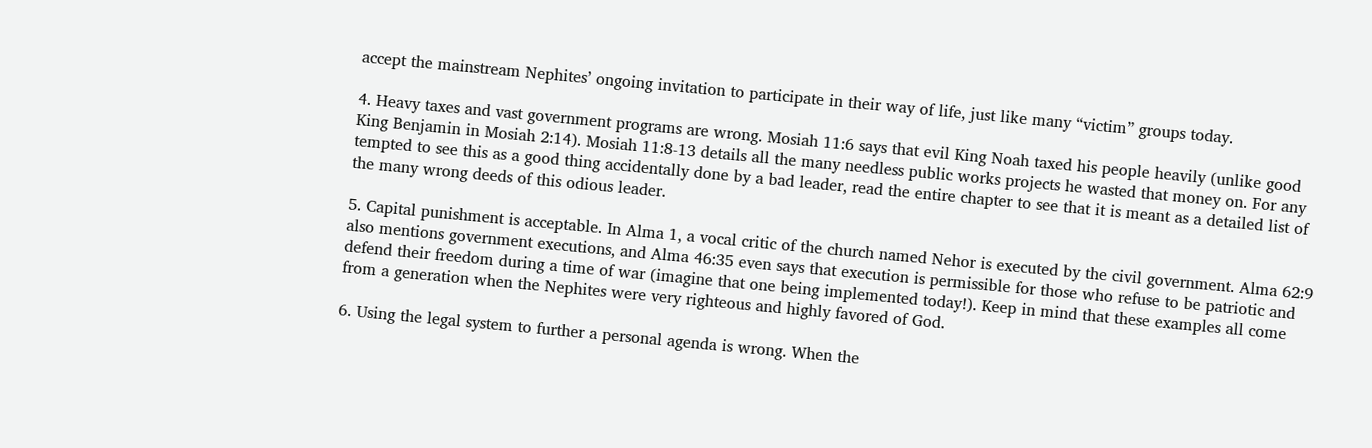accept the mainstream Nephites’ ongoing invitation to participate in their way of life, just like many “victim” groups today.

4. Heavy taxes and vast government programs are wrong. Mosiah 11:6 says that evil King Noah taxed his people heavily (unlike good King Benjamin in Mosiah 2:14). Mosiah 11:8-13 details all the many needless public works projects he wasted that money on. For any tempted to see this as a good thing accidentally done by a bad leader, read the entire chapter to see that it is meant as a detailed list of the many wrong deeds of this odious leader.

5. Capital punishment is acceptable. In Alma 1, a vocal critic of the church named Nehor is executed by the civil government. Alma 62:9 also mentions government executions, and Alma 46:35 even says that execution is permissible for those who refuse to be patriotic and defend their freedom during a time of war (imagine that one being implemented today!). Keep in mind that these examples all come from a generation when the Nephites were very righteous and highly favored of God.

6. Using the legal system to further a personal agenda is wrong. When the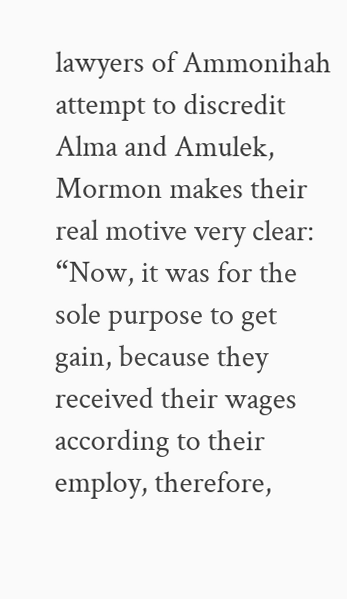lawyers of Ammonihah attempt to discredit Alma and Amulek, Mormon makes their real motive very clear: “Now, it was for the sole purpose to get gain, because they received their wages according to their employ, therefore,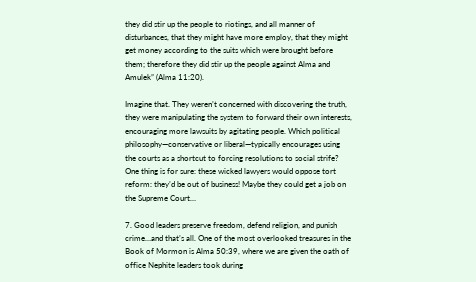they did stir up the people to riotings, and all manner of disturbances, that they might have more employ, that they might get money according to the suits which were brought before them; therefore they did stir up the people against Alma and Amulek” (Alma 11:20).

Imagine that. They weren’t concerned with discovering the truth, they were manipulating the system to forward their own interests, encouraging more lawsuits by agitating people. Which political philosophy—conservative or liberal—typically encourages using the courts as a shortcut to forcing resolutions to social strife? One thing is for sure: these wicked lawyers would oppose tort reform: they’d be out of business! Maybe they could get a job on the Supreme Court…

7. Good leaders preserve freedom, defend religion, and punish crime…and that’s all. One of the most overlooked treasures in the Book of Mormon is Alma 50:39, where we are given the oath of office Nephite leaders took during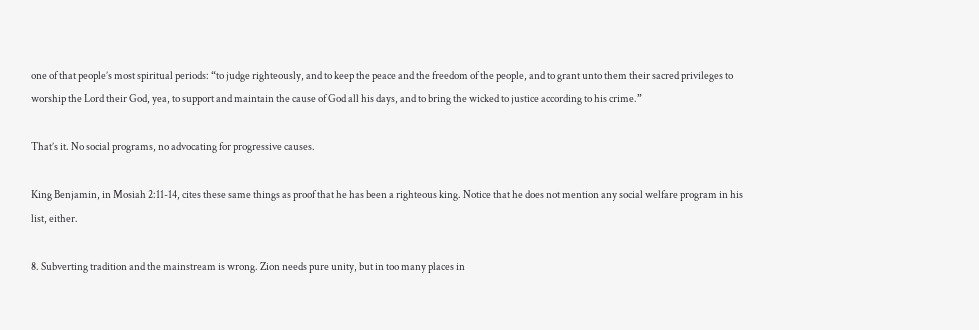one of that people’s most spiritual periods: “to judge righteously, and to keep the peace and the freedom of the people, and to grant unto them their sacred privileges to worship the Lord their God, yea, to support and maintain the cause of God all his days, and to bring the wicked to justice according to his crime.”

That’s it. No social programs, no advocating for progressive causes.

King Benjamin, in Mosiah 2:11-14, cites these same things as proof that he has been a righteous king. Notice that he does not mention any social welfare program in his list, either.

8. Subverting tradition and the mainstream is wrong. Zion needs pure unity, but in too many places in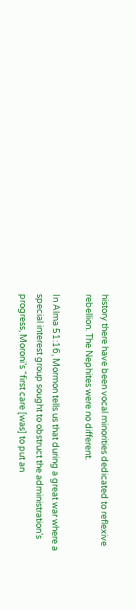history there have been vocal minorities dedicated to reflexive rebellion. The Nephites were no different.

In Alma 51:16, Mormon tells us that during a great war where a special interest group sought to obstruct the administration’s progress, Moroni’s “first care [was] to put an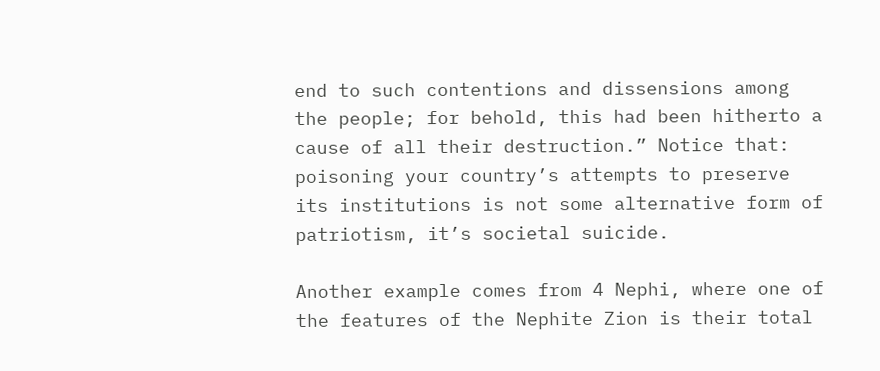end to such contentions and dissensions among the people; for behold, this had been hitherto a cause of all their destruction.” Notice that: poisoning your country’s attempts to preserve its institutions is not some alternative form of patriotism, it’s societal suicide.

Another example comes from 4 Nephi, where one of the features of the Nephite Zion is their total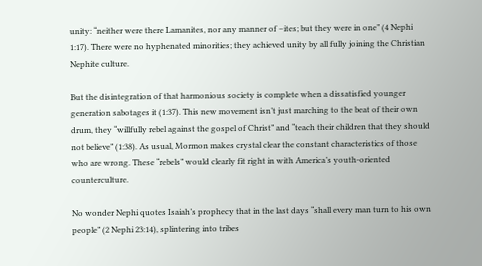unity: “neither were there Lamanites, nor any manner of –ites; but they were in one” (4 Nephi 1:17). There were no hyphenated minorities; they achieved unity by all fully joining the Christian Nephite culture.

But the disintegration of that harmonious society is complete when a dissatisfied younger generation sabotages it (1:37). This new movement isn’t just marching to the beat of their own drum, they “willfully rebel against the gospel of Christ” and “teach their children that they should not believe” (1:38). As usual, Mormon makes crystal clear the constant characteristics of those who are wrong. These “rebels” would clearly fit right in with America’s youth-oriented counterculture.

No wonder Nephi quotes Isaiah’s prophecy that in the last days “shall every man turn to his own people” (2 Nephi 23:14), splintering into tribes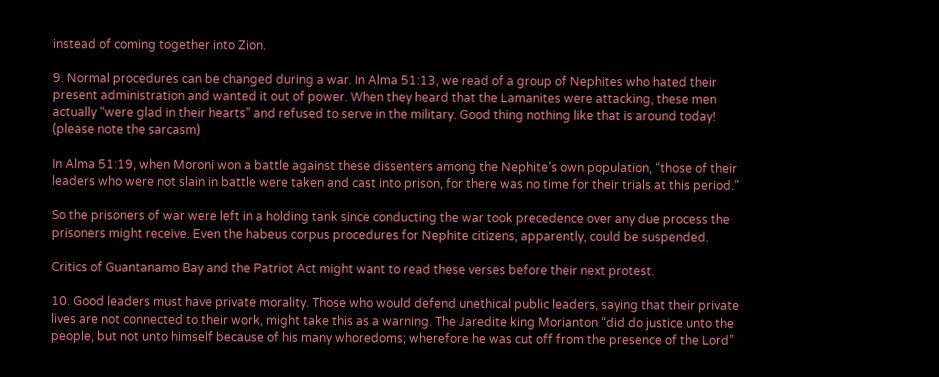instead of coming together into Zion.

9. Normal procedures can be changed during a war. In Alma 51:13, we read of a group of Nephites who hated their present administration and wanted it out of power. When they heard that the Lamanites were attacking, these men actually “were glad in their hearts” and refused to serve in the military. Good thing nothing like that is around today! (please note the sarcasm)

In Alma 51:19, when Moroni won a battle against these dissenters among the Nephite’s own population, “those of their leaders who were not slain in battle were taken and cast into prison, for there was no time for their trials at this period.”

So the prisoners of war were left in a holding tank since conducting the war took precedence over any due process the prisoners might receive. Even the habeus corpus procedures for Nephite citizens, apparently, could be suspended.

Critics of Guantanamo Bay and the Patriot Act might want to read these verses before their next protest.

10. Good leaders must have private morality. Those who would defend unethical public leaders, saying that their private lives are not connected to their work, might take this as a warning. The Jaredite king Morianton “did do justice unto the people, but not unto himself because of his many whoredoms; wherefore he was cut off from the presence of the Lord”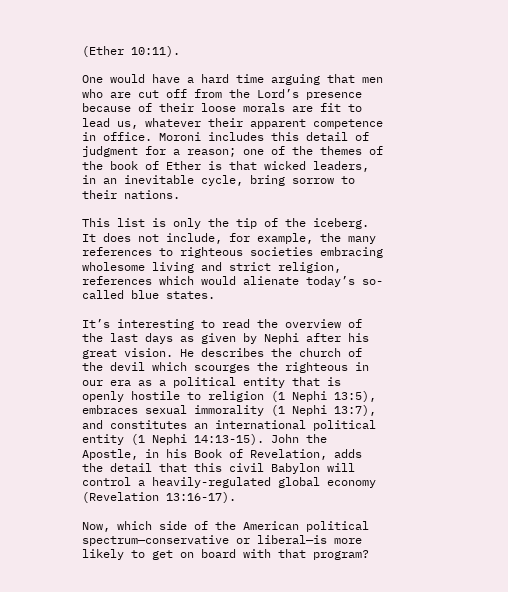(Ether 10:11).

One would have a hard time arguing that men who are cut off from the Lord’s presence because of their loose morals are fit to lead us, whatever their apparent competence in office. Moroni includes this detail of judgment for a reason; one of the themes of the book of Ether is that wicked leaders, in an inevitable cycle, bring sorrow to their nations.

This list is only the tip of the iceberg. It does not include, for example, the many references to righteous societies embracing wholesome living and strict religion, references which would alienate today’s so-called blue states.

It’s interesting to read the overview of the last days as given by Nephi after his great vision. He describes the church of the devil which scourges the righteous in our era as a political entity that is openly hostile to religion (1 Nephi 13:5), embraces sexual immorality (1 Nephi 13:7), and constitutes an international political entity (1 Nephi 14:13-15). John the Apostle, in his Book of Revelation, adds the detail that this civil Babylon will control a heavily-regulated global economy (Revelation 13:16-17).

Now, which side of the American political spectrum—conservative or liberal—is more likely to get on board with that program?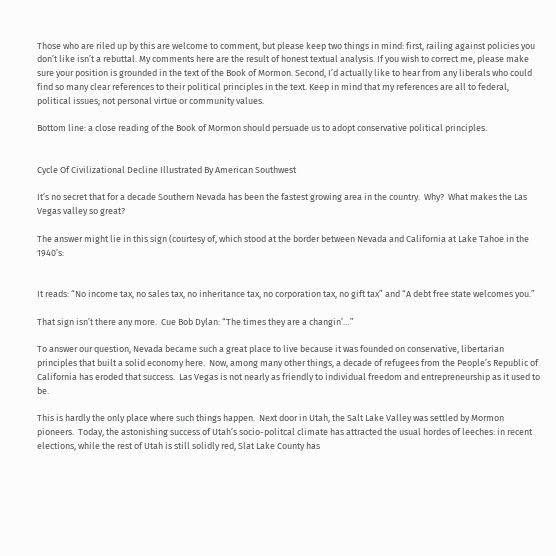Those who are riled up by this are welcome to comment, but please keep two things in mind: first, railing against policies you don’t like isn’t a rebuttal. My comments here are the result of honest textual analysis. If you wish to correct me, please make sure your position is grounded in the text of the Book of Mormon. Second, I’d actually like to hear from any liberals who could find so many clear references to their political principles in the text. Keep in mind that my references are all to federal, political issues; not personal virtue or community values.

Bottom line: a close reading of the Book of Mormon should persuade us to adopt conservative political principles.


Cycle Of Civilizational Decline Illustrated By American Southwest

It’s no secret that for a decade Southern Nevada has been the fastest growing area in the country.  Why?  What makes the Las Vegas valley so great?

The answer might lie in this sign (courtesy of, which stood at the border between Nevada and California at Lake Tahoe in the 1940’s:


It reads: “No income tax, no sales tax, no inheritance tax, no corporation tax, no gift tax” and “A debt free state welcomes you.”

That sign isn’t there any more.  Cue Bob Dylan: “The times they are a changin’…”

To answer our question, Nevada became such a great place to live because it was founded on conservative, libertarian principles that built a solid economy here.  Now, among many other things, a decade of refugees from the People’s Republic of California has eroded that success.  Las Vegas is not nearly as friendly to individual freedom and entrepreneurship as it used to be.

This is hardly the only place where such things happen.  Next door in Utah, the Salt Lake Valley was settled by Mormon pioneers.  Today, the astonishing success of Utah’s socio-politcal climate has attracted the usual hordes of leeches: in recent elections, while the rest of Utah is still solidly red, Slat Lake County has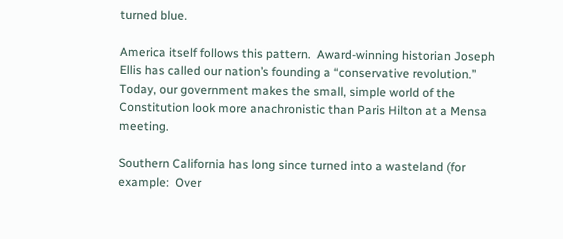turned blue.

America itself follows this pattern.  Award-winning historian Joseph Ellis has called our nation’s founding a “conservative revolution.”  Today, our government makes the small, simple world of the Constitution look more anachronistic than Paris Hilton at a Mensa meeting.

Southern California has long since turned into a wasteland (for example:  Over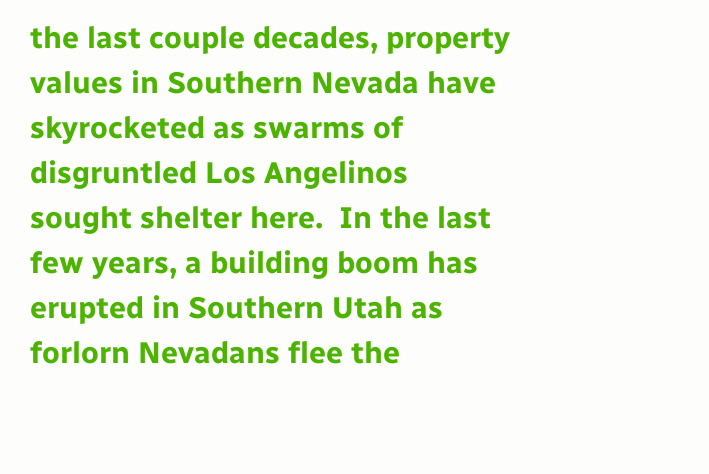the last couple decades, property values in Southern Nevada have skyrocketed as swarms of disgruntled Los Angelinos sought shelter here.  In the last few years, a building boom has erupted in Southern Utah as forlorn Nevadans flee the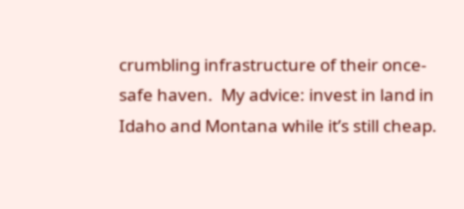crumbling infrastructure of their once-safe haven.  My advice: invest in land in Idaho and Montana while it’s still cheap.